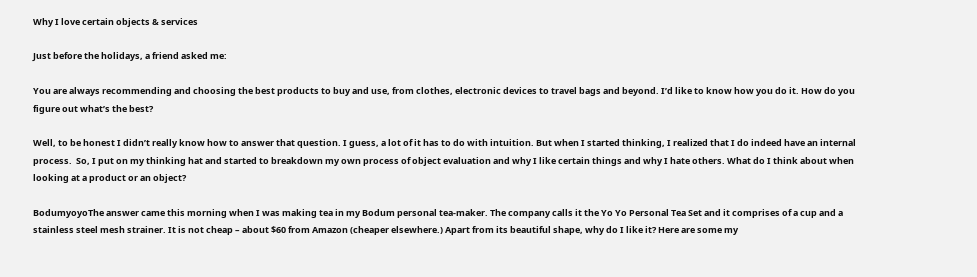Why I love certain objects & services

Just before the holidays, a friend asked me:

You are always recommending and choosing the best products to buy and use, from clothes, electronic devices to travel bags and beyond. I’d like to know how you do it. How do you figure out what’s the best?

Well, to be honest I didn’t really know how to answer that question. I guess, a lot of it has to do with intuition. But when I started thinking, I realized that I do indeed have an internal process.  So, I put on my thinking hat and started to breakdown my own process of object evaluation and why I like certain things and why I hate others. What do I think about when looking at a product or an object?

BodumyoyoThe answer came this morning when I was making tea in my Bodum personal tea-maker. The company calls it the Yo Yo Personal Tea Set and it comprises of a cup and a stainless steel mesh strainer. It is not cheap – about $60 from Amazon (cheaper elsewhere.) Apart from its beautiful shape, why do I like it? Here are some my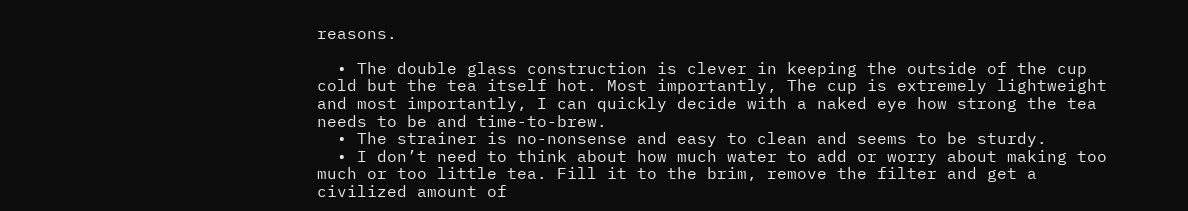reasons.

  • The double glass construction is clever in keeping the outside of the cup cold but the tea itself hot. Most importantly, The cup is extremely lightweight and most importantly, I can quickly decide with a naked eye how strong the tea needs to be and time-to-brew.
  • The strainer is no-nonsense and easy to clean and seems to be sturdy.
  • I don’t need to think about how much water to add or worry about making too much or too little tea. Fill it to the brim, remove the filter and get a civilized amount of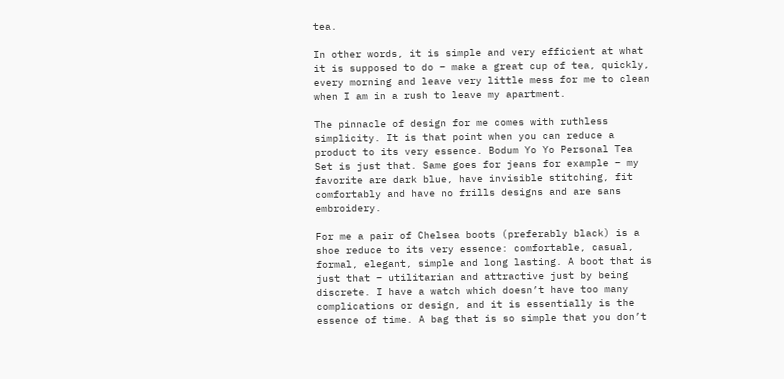tea.

In other words, it is simple and very efficient at what it is supposed to do – make a great cup of tea, quickly, every morning and leave very little mess for me to clean when I am in a rush to leave my apartment.

The pinnacle of design for me comes with ruthless simplicity. It is that point when you can reduce a product to its very essence. Bodum Yo Yo Personal Tea Set is just that. Same goes for jeans for example – my favorite are dark blue, have invisible stitching, fit comfortably and have no frills designs and are sans embroidery.

For me a pair of Chelsea boots (preferably black) is a shoe reduce to its very essence: comfortable, casual, formal, elegant, simple and long lasting. A boot that is just that – utilitarian and attractive just by being discrete. I have a watch which doesn’t have too many complications or design, and it is essentially is the essence of time. A bag that is so simple that you don’t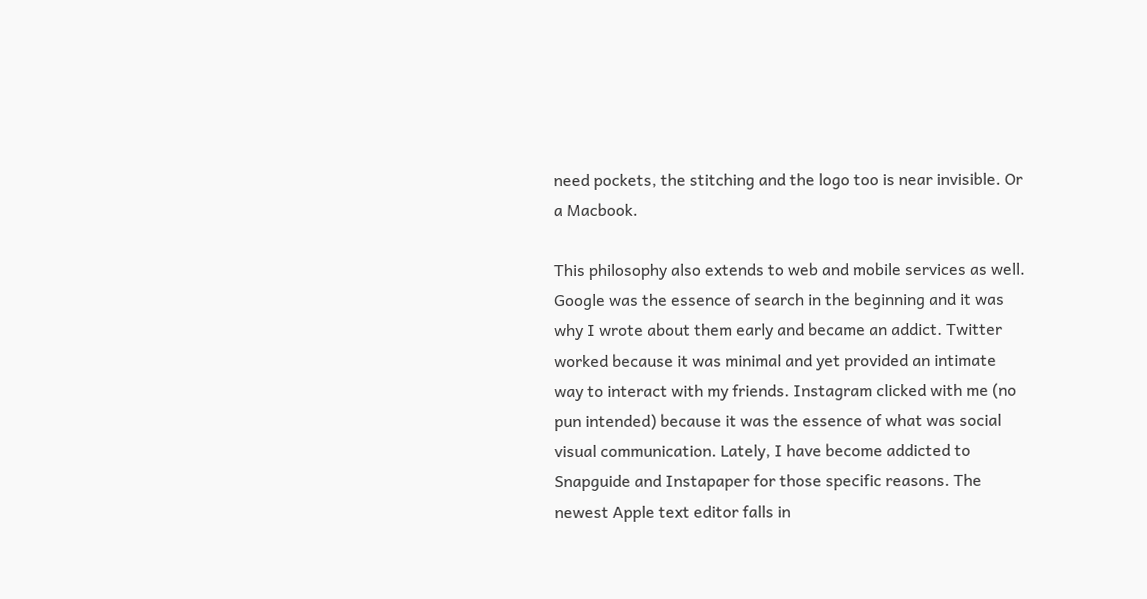need pockets, the stitching and the logo too is near invisible. Or a Macbook.

This philosophy also extends to web and mobile services as well. Google was the essence of search in the beginning and it was why I wrote about them early and became an addict. Twitter worked because it was minimal and yet provided an intimate way to interact with my friends. Instagram clicked with me (no pun intended) because it was the essence of what was social visual communication. Lately, I have become addicted to Snapguide and Instapaper for those specific reasons. The newest Apple text editor falls in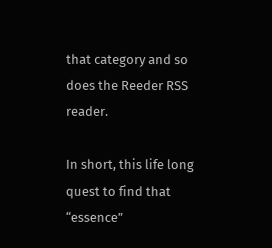that category and so does the Reeder RSS reader.

In short, this life long quest to find that “essence”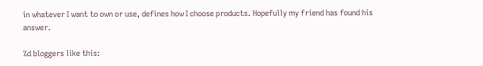in whatever I want to own or use, defines how I choose products. Hopefully my friend has found his answer.

%d bloggers like this: